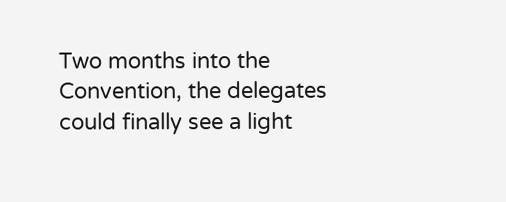Two months into the Convention, the delegates could finally see a light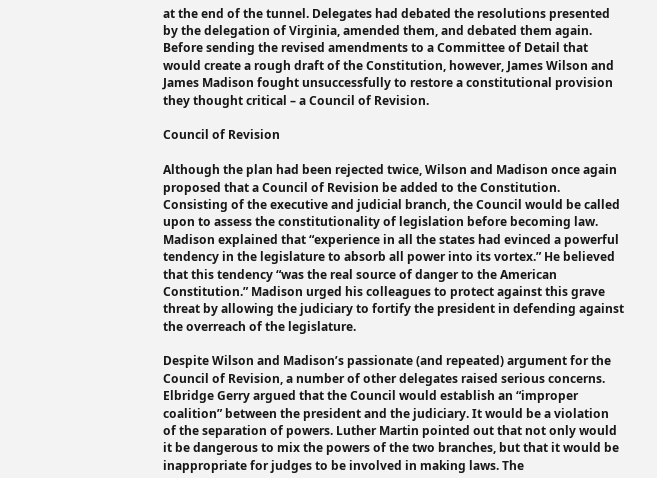at the end of the tunnel. Delegates had debated the resolutions presented by the delegation of Virginia, amended them, and debated them again. Before sending the revised amendments to a Committee of Detail that would create a rough draft of the Constitution, however, James Wilson and James Madison fought unsuccessfully to restore a constitutional provision they thought critical – a Council of Revision.

Council of Revision

Although the plan had been rejected twice, Wilson and Madison once again proposed that a Council of Revision be added to the Constitution. Consisting of the executive and judicial branch, the Council would be called upon to assess the constitutionality of legislation before becoming law. Madison explained that “experience in all the states had evinced a powerful tendency in the legislature to absorb all power into its vortex.” He believed that this tendency “was the real source of danger to the American Constitution.” Madison urged his colleagues to protect against this grave threat by allowing the judiciary to fortify the president in defending against the overreach of the legislature.

Despite Wilson and Madison’s passionate (and repeated) argument for the Council of Revision, a number of other delegates raised serious concerns. Elbridge Gerry argued that the Council would establish an “improper coalition” between the president and the judiciary. It would be a violation of the separation of powers. Luther Martin pointed out that not only would it be dangerous to mix the powers of the two branches, but that it would be inappropriate for judges to be involved in making laws. The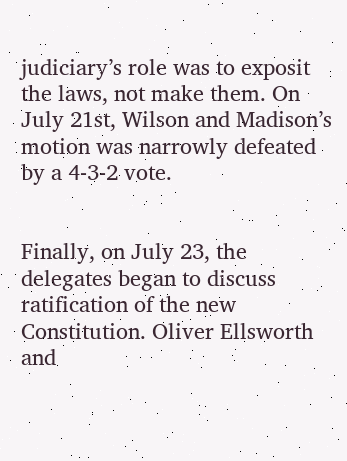judiciary’s role was to exposit the laws, not make them. On July 21st, Wilson and Madison’s motion was narrowly defeated by a 4-3-2 vote.


Finally, on July 23, the delegates began to discuss ratification of the new Constitution. Oliver Ellsworth and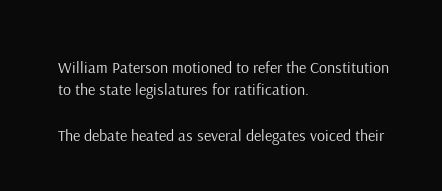William Paterson motioned to refer the Constitution to the state legislatures for ratification.

The debate heated as several delegates voiced their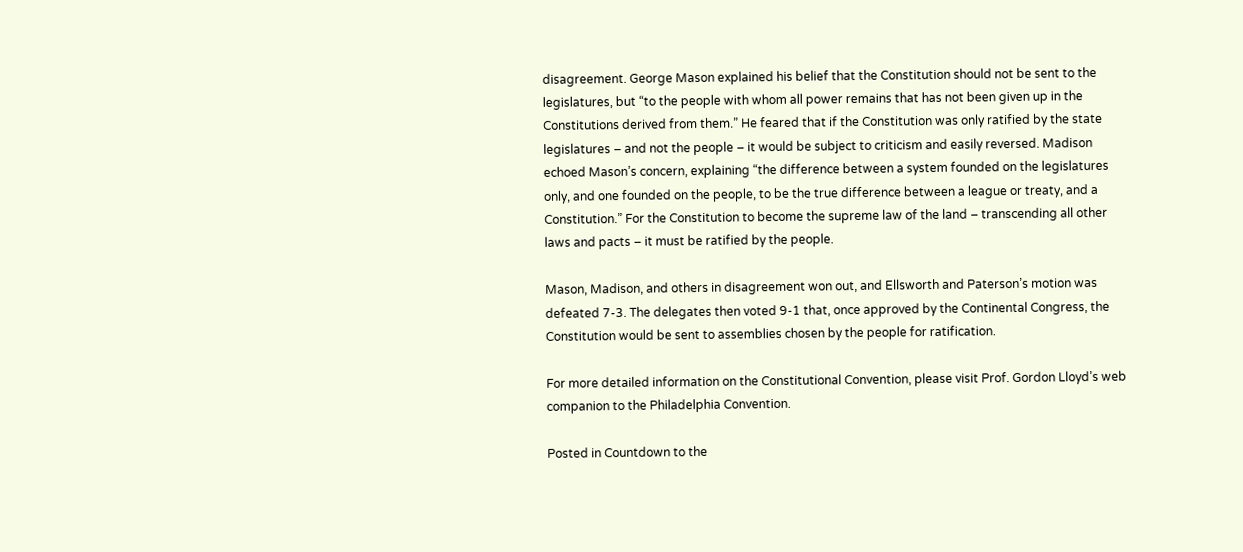disagreement. George Mason explained his belief that the Constitution should not be sent to the legislatures, but “to the people with whom all power remains that has not been given up in the Constitutions derived from them.” He feared that if the Constitution was only ratified by the state legislatures – and not the people – it would be subject to criticism and easily reversed. Madison echoed Mason’s concern, explaining “the difference between a system founded on the legislatures only, and one founded on the people, to be the true difference between a league or treaty, and a Constitution.” For the Constitution to become the supreme law of the land – transcending all other laws and pacts – it must be ratified by the people.

Mason, Madison, and others in disagreement won out, and Ellsworth and Paterson’s motion was defeated 7-3. The delegates then voted 9-1 that, once approved by the Continental Congress, the Constitution would be sent to assemblies chosen by the people for ratification.

For more detailed information on the Constitutional Convention, please visit Prof. Gordon Lloyd’s web companion to the Philadelphia Convention.

Posted in Countdown to the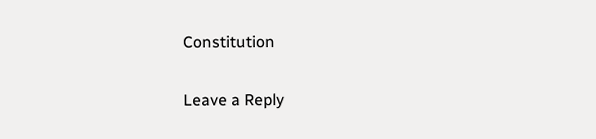Constitution

Leave a Reply